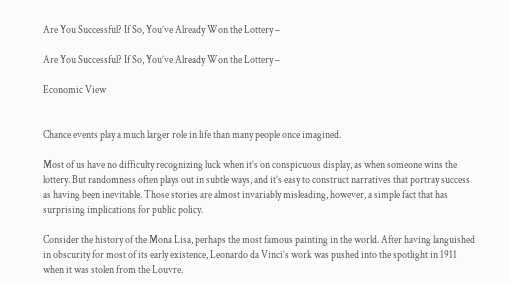Are You Successful? If So, You’ve Already Won the Lottery –

Are You Successful? If So, You’ve Already Won the Lottery –

Economic View


Chance events play a much larger role in life than many people once imagined.

Most of us have no difficulty recognizing luck when it’s on conspicuous display, as when someone wins the lottery. But randomness often plays out in subtle ways, and it’s easy to construct narratives that portray success as having been inevitable. Those stories are almost invariably misleading, however, a simple fact that has surprising implications for public policy.

Consider the history of the Mona Lisa, perhaps the most famous painting in the world. After having languished in obscurity for most of its early existence, Leonardo da Vinci’s work was pushed into the spotlight in 1911 when it was stolen from the Louvre.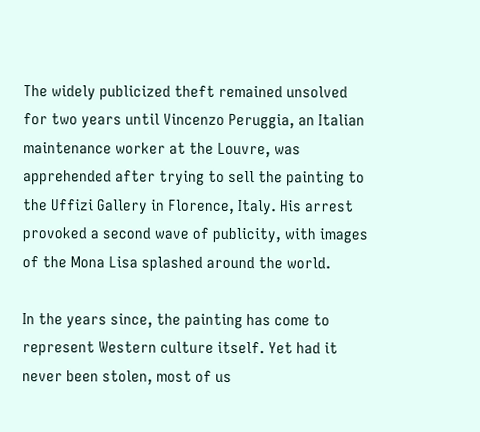The widely publicized theft remained unsolved for two years until Vincenzo Peruggia, an Italian maintenance worker at the Louvre, was apprehended after trying to sell the painting to the Uffizi Gallery in Florence, Italy. His arrest provoked a second wave of publicity, with images of the Mona Lisa splashed around the world.

In the years since, the painting has come to represent Western culture itself. Yet had it never been stolen, most of us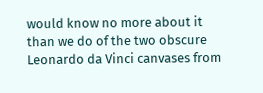would know no more about it than we do of the two obscure Leonardo da Vinci canvases from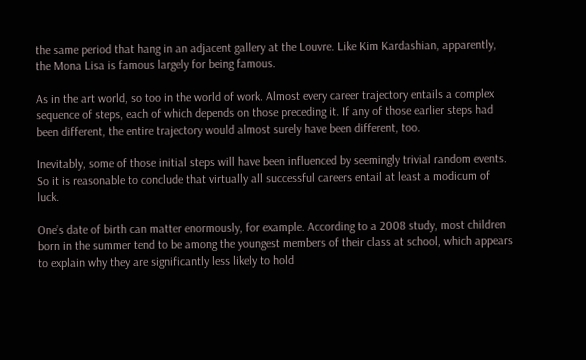the same period that hang in an adjacent gallery at the Louvre. Like Kim Kardashian, apparently, the Mona Lisa is famous largely for being famous.

As in the art world, so too in the world of work. Almost every career trajectory entails a complex sequence of steps, each of which depends on those preceding it. If any of those earlier steps had been different, the entire trajectory would almost surely have been different, too.

Inevitably, some of those initial steps will have been influenced by seemingly trivial random events. So it is reasonable to conclude that virtually all successful careers entail at least a modicum of luck.

One’s date of birth can matter enormously, for example. According to a 2008 study, most children born in the summer tend to be among the youngest members of their class at school, which appears to explain why they are significantly less likely to hold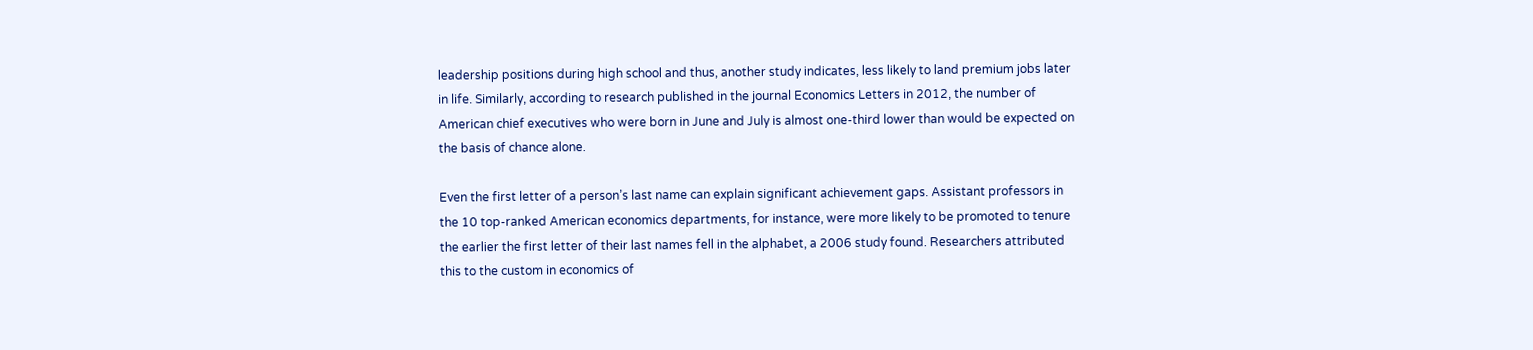leadership positions during high school and thus, another study indicates, less likely to land premium jobs later in life. Similarly, according to research published in the journal Economics Letters in 2012, the number of American chief executives who were born in June and July is almost one-third lower than would be expected on the basis of chance alone.

Even the first letter of a person’s last name can explain significant achievement gaps. Assistant professors in the 10 top-ranked American economics departments, for instance, were more likely to be promoted to tenure the earlier the first letter of their last names fell in the alphabet, a 2006 study found. Researchers attributed this to the custom in economics of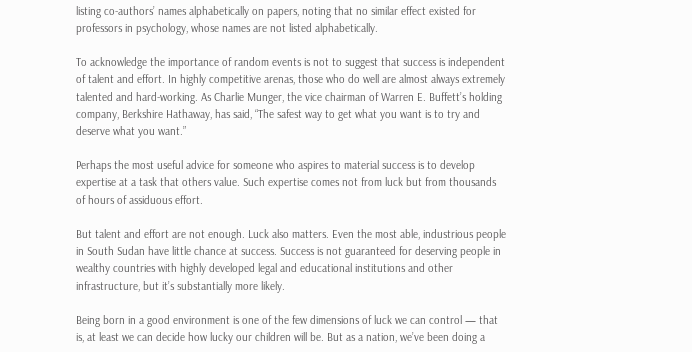listing co-authors’ names alphabetically on papers, noting that no similar effect existed for professors in psychology, whose names are not listed alphabetically.

To acknowledge the importance of random events is not to suggest that success is independent of talent and effort. In highly competitive arenas, those who do well are almost always extremely talented and hard-working. As Charlie Munger, the vice chairman of Warren E. Buffett’s holding company, Berkshire Hathaway, has said, “The safest way to get what you want is to try and deserve what you want.”

Perhaps the most useful advice for someone who aspires to material success is to develop expertise at a task that others value. Such expertise comes not from luck but from thousands of hours of assiduous effort.

But talent and effort are not enough. Luck also matters. Even the most able, industrious people in South Sudan have little chance at success. Success is not guaranteed for deserving people in wealthy countries with highly developed legal and educational institutions and other infrastructure, but it’s substantially more likely.

Being born in a good environment is one of the few dimensions of luck we can control — that is, at least we can decide how lucky our children will be. But as a nation, we’ve been doing a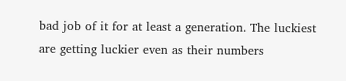bad job of it for at least a generation. The luckiest are getting luckier even as their numbers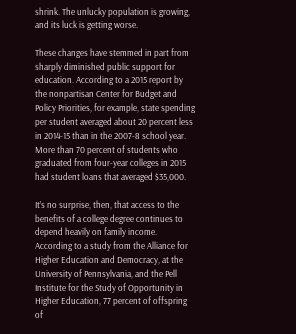shrink. The unlucky population is growing, and its luck is getting worse.

These changes have stemmed in part from sharply diminished public support for education. According to a 2015 report by the nonpartisan Center for Budget and Policy Priorities, for example, state spending per student averaged about 20 percent less in 2014-15 than in the 2007-8 school year. More than 70 percent of students who graduated from four-year colleges in 2015 had student loans that averaged $35,000.

It’s no surprise, then, that access to the benefits of a college degree continues to depend heavily on family income. According to a study from the Alliance for Higher Education and Democracy, at the University of Pennsylvania, and the Pell Institute for the Study of Opportunity in Higher Education, 77 percent of offspring of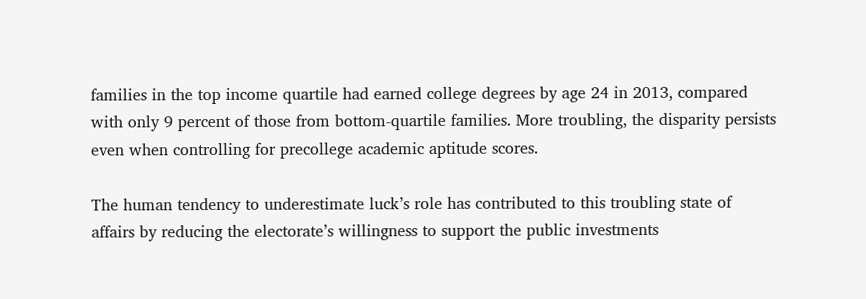families in the top income quartile had earned college degrees by age 24 in 2013, compared with only 9 percent of those from bottom-quartile families. More troubling, the disparity persists even when controlling for precollege academic aptitude scores.

The human tendency to underestimate luck’s role has contributed to this troubling state of affairs by reducing the electorate’s willingness to support the public investments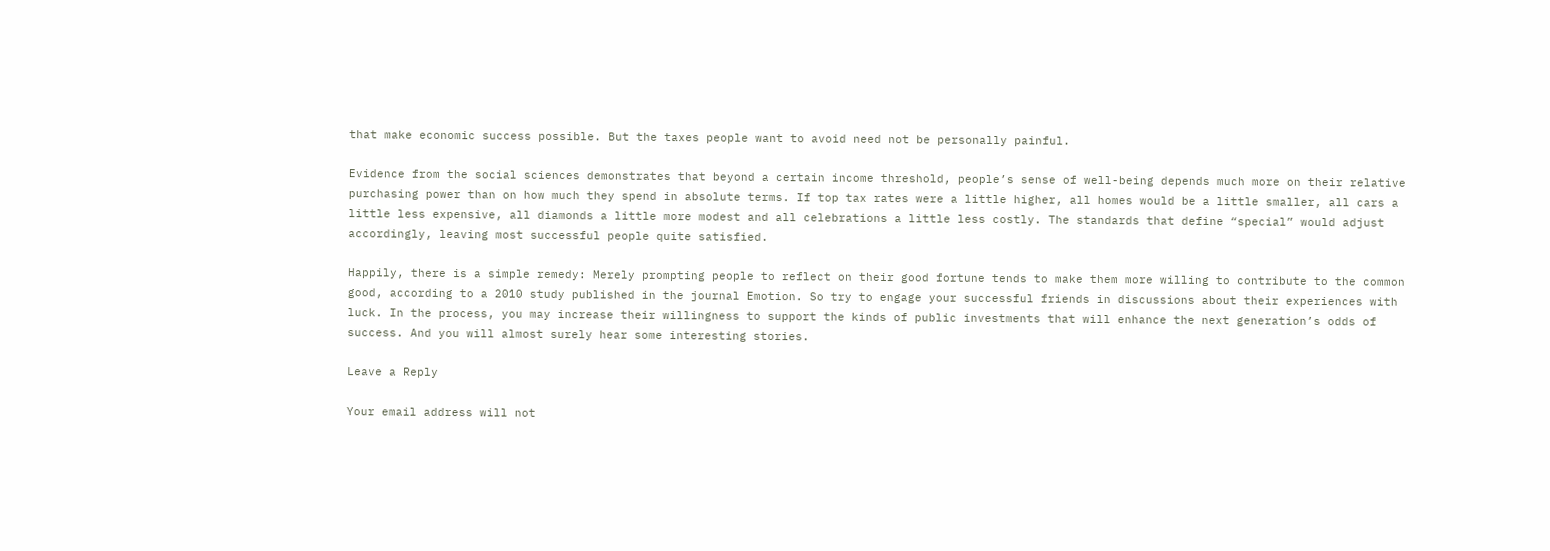that make economic success possible. But the taxes people want to avoid need not be personally painful.

Evidence from the social sciences demonstrates that beyond a certain income threshold, people’s sense of well-being depends much more on their relative purchasing power than on how much they spend in absolute terms. If top tax rates were a little higher, all homes would be a little smaller, all cars a little less expensive, all diamonds a little more modest and all celebrations a little less costly. The standards that define “special” would adjust accordingly, leaving most successful people quite satisfied.

Happily, there is a simple remedy: Merely prompting people to reflect on their good fortune tends to make them more willing to contribute to the common good, according to a 2010 study published in the journal Emotion. So try to engage your successful friends in discussions about their experiences with luck. In the process, you may increase their willingness to support the kinds of public investments that will enhance the next generation’s odds of success. And you will almost surely hear some interesting stories.

Leave a Reply

Your email address will not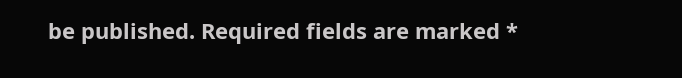be published. Required fields are marked *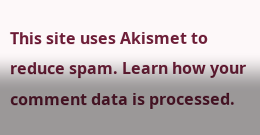This site uses Akismet to reduce spam. Learn how your comment data is processed.